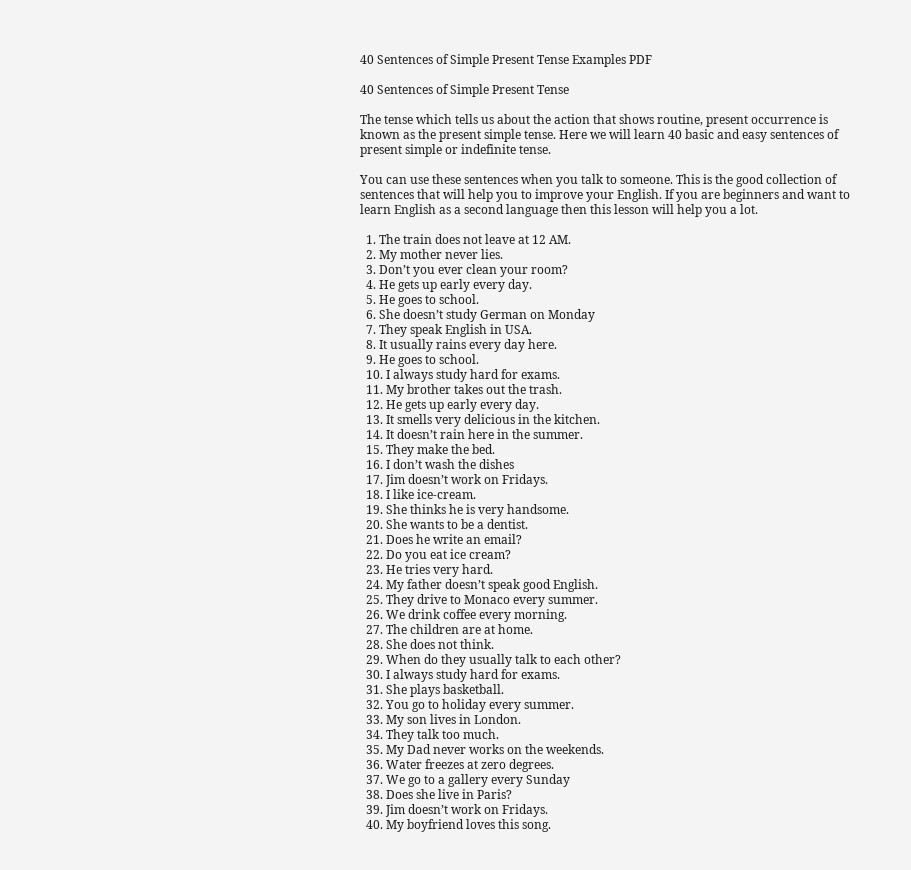40 Sentences of Simple Present Tense Examples PDF

40 Sentences of Simple Present Tense

The tense which tells us about the action that shows routine, present occurrence is known as the present simple tense. Here we will learn 40 basic and easy sentences of present simple or indefinite tense.

You can use these sentences when you talk to someone. This is the good collection of sentences that will help you to improve your English. If you are beginners and want to learn English as a second language then this lesson will help you a lot.

  1. The train does not leave at 12 AM.
  2. My mother never lies.
  3. Don’t you ever clean your room?
  4. He gets up early every day.
  5. He goes to school.
  6. She doesn’t study German on Monday
  7. They speak English in USA.
  8. It usually rains every day here.
  9. He goes to school.
  10. I always study hard for exams.
  11. My brother takes out the trash.
  12. He gets up early every day.
  13. It smells very delicious in the kitchen.
  14. It doesn’t rain here in the summer.
  15. They make the bed.
  16. I don’t wash the dishes
  17. Jim doesn’t work on Fridays.
  18. I like ice-cream.
  19. She thinks he is very handsome.
  20. She wants to be a dentist.
  21. Does he write an email?
  22. Do you eat ice cream?
  23. He tries very hard.
  24. My father doesn’t speak good English.
  25. They drive to Monaco every summer.
  26. We drink coffee every morning.
  27. The children are at home.
  28. She does not think.
  29. When do they usually talk to each other?
  30. I always study hard for exams.
  31. She plays basketball.
  32. You go to holiday every summer.
  33. My son lives in London.
  34. They talk too much.
  35. My Dad never works on the weekends.
  36. Water freezes at zero degrees.
  37. We go to a gallery every Sunday
  38. Does she live in Paris?
  39. Jim doesn’t work on Fridays.
  40. My boyfriend loves this song.